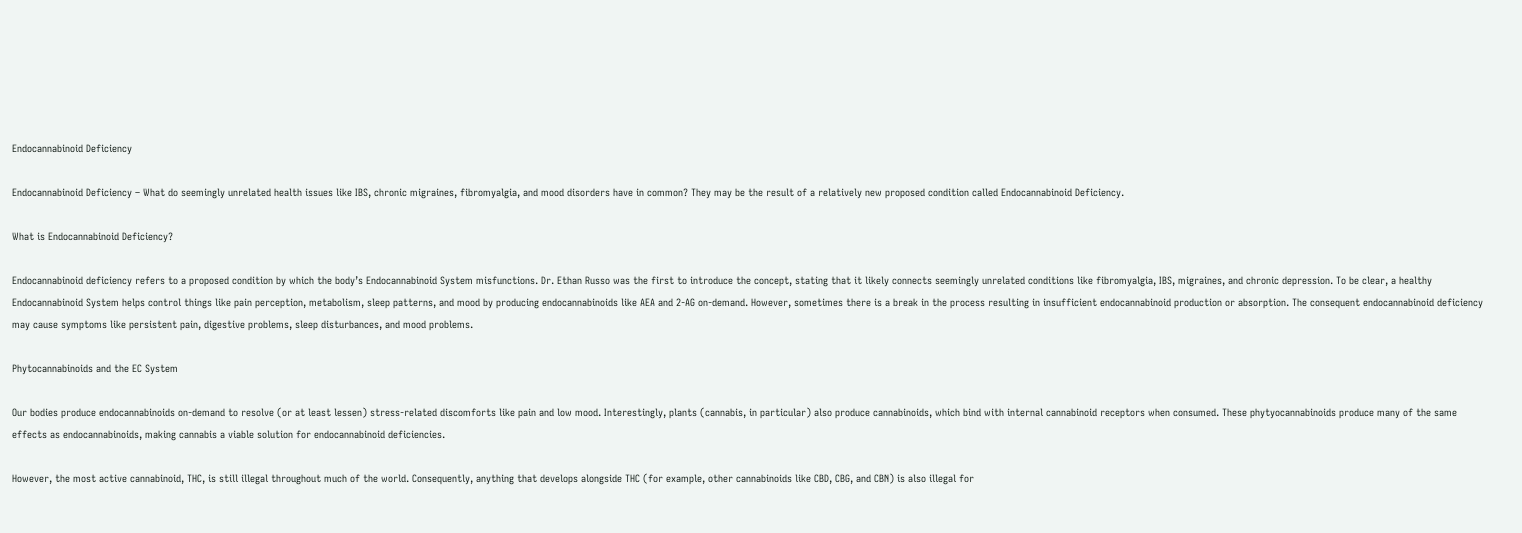Endocannabinoid Deficiency

Endocannabinoid Deficiency – What do seemingly unrelated health issues like IBS, chronic migraines, fibromyalgia, and mood disorders have in common? They may be the result of a relatively new proposed condition called Endocannabinoid Deficiency.

What is Endocannabinoid Deficiency?

Endocannabinoid deficiency refers to a proposed condition by which the body’s Endocannabinoid System misfunctions. Dr. Ethan Russo was the first to introduce the concept, stating that it likely connects seemingly unrelated conditions like fibromyalgia, IBS, migraines, and chronic depression. To be clear, a healthy Endocannabinoid System helps control things like pain perception, metabolism, sleep patterns, and mood by producing endocannabinoids like AEA and 2-AG on-demand. However, sometimes there is a break in the process resulting in insufficient endocannabinoid production or absorption. The consequent endocannabinoid deficiency may cause symptoms like persistent pain, digestive problems, sleep disturbances, and mood problems.

Phytocannabinoids and the EC System

Our bodies produce endocannabinoids on-demand to resolve (or at least lessen) stress-related discomforts like pain and low mood. Interestingly, plants (cannabis, in particular) also produce cannabinoids, which bind with internal cannabinoid receptors when consumed. These phytyocannabinoids produce many of the same effects as endocannabinoids, making cannabis a viable solution for endocannabinoid deficiencies.

However, the most active cannabinoid, THC, is still illegal throughout much of the world. Consequently, anything that develops alongside THC (for example, other cannabinoids like CBD, CBG, and CBN) is also illegal for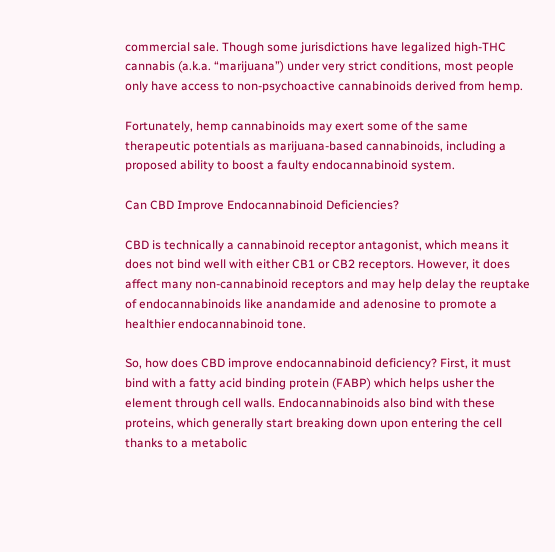commercial sale. Though some jurisdictions have legalized high-THC cannabis (a.k.a. “marijuana”) under very strict conditions, most people only have access to non-psychoactive cannabinoids derived from hemp.

Fortunately, hemp cannabinoids may exert some of the same therapeutic potentials as marijuana-based cannabinoids, including a proposed ability to boost a faulty endocannabinoid system.

Can CBD Improve Endocannabinoid Deficiencies?

CBD is technically a cannabinoid receptor antagonist, which means it does not bind well with either CB1 or CB2 receptors. However, it does affect many non-cannabinoid receptors and may help delay the reuptake of endocannabinoids like anandamide and adenosine to promote a healthier endocannabinoid tone.

So, how does CBD improve endocannabinoid deficiency? First, it must bind with a fatty acid binding protein (FABP) which helps usher the element through cell walls. Endocannabinoids also bind with these proteins, which generally start breaking down upon entering the cell thanks to a metabolic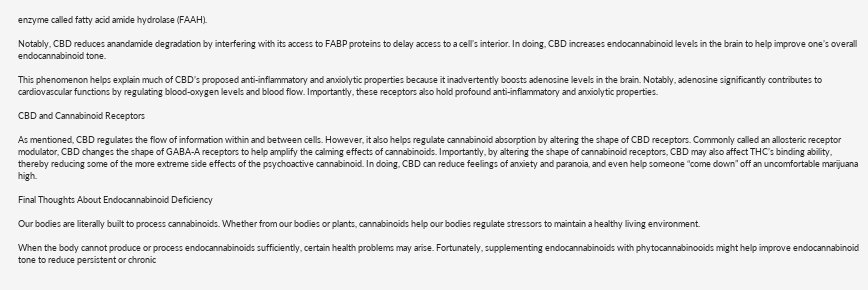enzyme called fatty acid amide hydrolase (FAAH).

Notably, CBD reduces anandamide degradation by interfering with its access to FABP proteins to delay access to a cell’s interior. In doing, CBD increases endocannabinoid levels in the brain to help improve one’s overall endocannabinoid tone.

This phenomenon helps explain much of CBD’s proposed anti-inflammatory and anxiolytic properties because it inadvertently boosts adenosine levels in the brain. Notably, adenosine significantly contributes to cardiovascular functions by regulating blood-oxygen levels and blood flow. Importantly, these receptors also hold profound anti-inflammatory and anxiolytic properties.

CBD and Cannabinoid Receptors

As mentioned, CBD regulates the flow of information within and between cells. However, it also helps regulate cannabinoid absorption by altering the shape of CBD receptors. Commonly called an allosteric receptor modulator, CBD changes the shape of GABA-A receptors to help amplify the calming effects of cannabinoids. Importantly, by altering the shape of cannabinoid receptors, CBD may also affect THC’s binding ability, thereby reducing some of the more extreme side effects of the psychoactive cannabinoid. In doing, CBD can reduce feelings of anxiety and paranoia, and even help someone “come down” off an uncomfortable marijuana high.

Final Thoughts About Endocannabinoid Deficiency

Our bodies are literally built to process cannabinoids. Whether from our bodies or plants, cannabinoids help our bodies regulate stressors to maintain a healthy living environment.

When the body cannot produce or process endocannabinoids sufficiently, certain health problems may arise. Fortunately, supplementing endocannabinoids with phytocannabinooids might help improve endocannabinoid tone to reduce persistent or chronic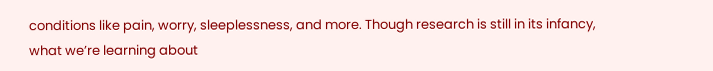conditions like pain, worry, sleeplessness, and more. Though research is still in its infancy, what we’re learning about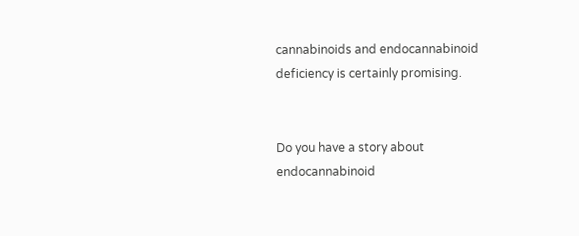cannabinoids and endocannabinoid deficiency is certainly promising.


Do you have a story about endocannabinoid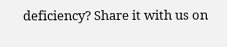deficiency? Share it with us on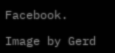Facebook.

Image by Gerd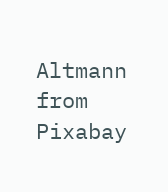Altmann from Pixabay